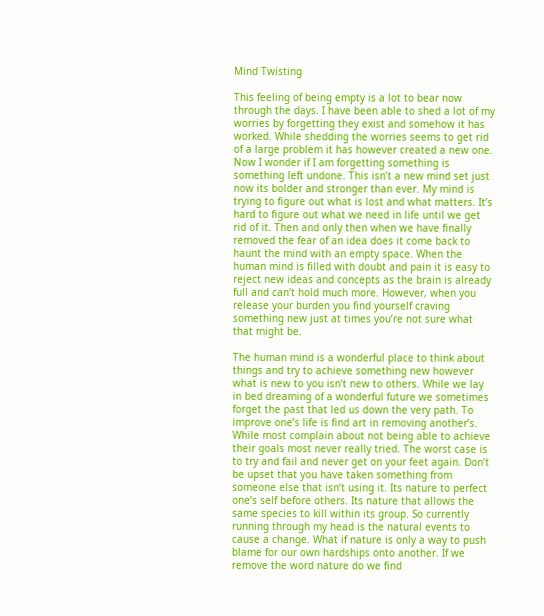Mind Twisting

This feeling of being empty is a lot to bear now through the days. I have been able to shed a lot of my worries by forgetting they exist and somehow it has worked. While shedding the worries seems to get rid of a large problem it has however created a new one. Now I wonder if I am forgetting something is something left undone. This isn’t a new mind set just now its bolder and stronger than ever. My mind is trying to figure out what is lost and what matters. It’s hard to figure out what we need in life until we get rid of it. Then and only then when we have finally removed the fear of an idea does it come back to haunt the mind with an empty space. When the human mind is filled with doubt and pain it is easy to reject new ideas and concepts as the brain is already full and can’t hold much more. However, when you release your burden you find yourself craving something new just at times you’re not sure what that might be.

The human mind is a wonderful place to think about things and try to achieve something new however what is new to you isn’t new to others. While we lay in bed dreaming of a wonderful future we sometimes forget the past that led us down the very path. To improve one’s life is find art in removing another’s. While most complain about not being able to achieve their goals most never really tried. The worst case is to try and fail and never get on your feet again. Don’t be upset that you have taken something from someone else that isn’t using it. Its nature to perfect one’s self before others. Its nature that allows the same species to kill within its group. So currently running through my head is the natural events to cause a change. What if nature is only a way to push blame for our own hardships onto another. If we remove the word nature do we find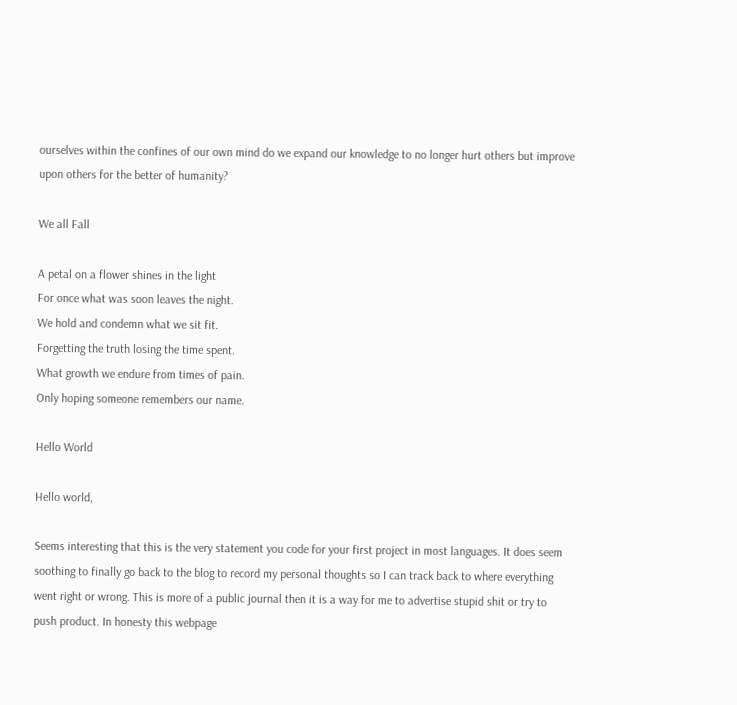ourselves within the confines of our own mind do we expand our knowledge to no longer hurt others but improve upon others for the better of humanity?

We all Fall

A petal on a flower shines in the light
For once what was soon leaves the night.
We hold and condemn what we sit fit.
Forgetting the truth losing the time spent.
What growth we endure from times of pain.
Only hoping someone remembers our name.

Hello World

Hello world,

Seems interesting that this is the very statement you code for your first project in most languages. It does seem soothing to finally go back to the blog to record my personal thoughts so I can track back to where everything went right or wrong. This is more of a public journal then it is a way for me to advertise stupid shit or try to push product. In honesty this webpage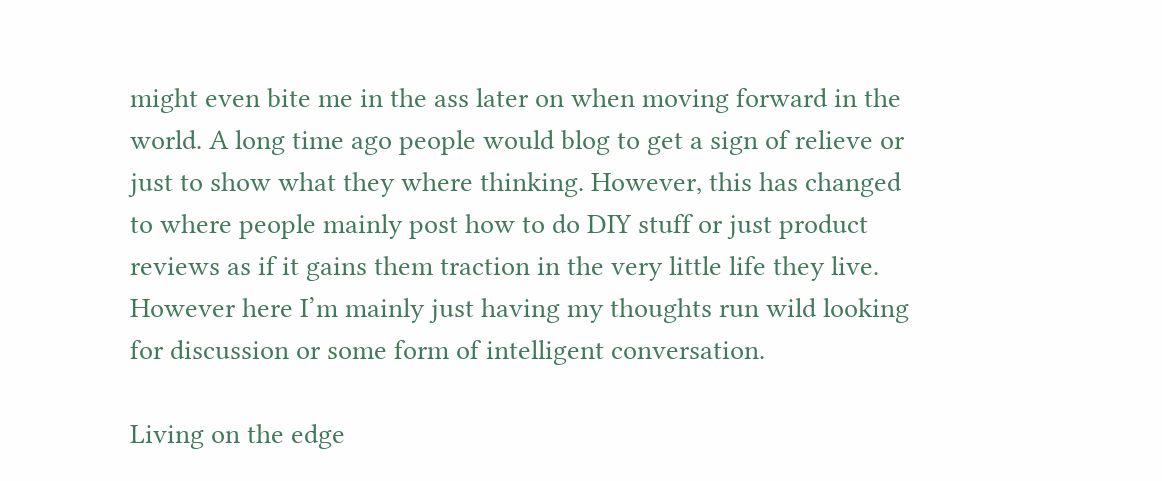might even bite me in the ass later on when moving forward in the world. A long time ago people would blog to get a sign of relieve or just to show what they where thinking. However, this has changed to where people mainly post how to do DIY stuff or just product reviews as if it gains them traction in the very little life they live. However here I’m mainly just having my thoughts run wild looking for discussion or some form of intelligent conversation.

Living on the edge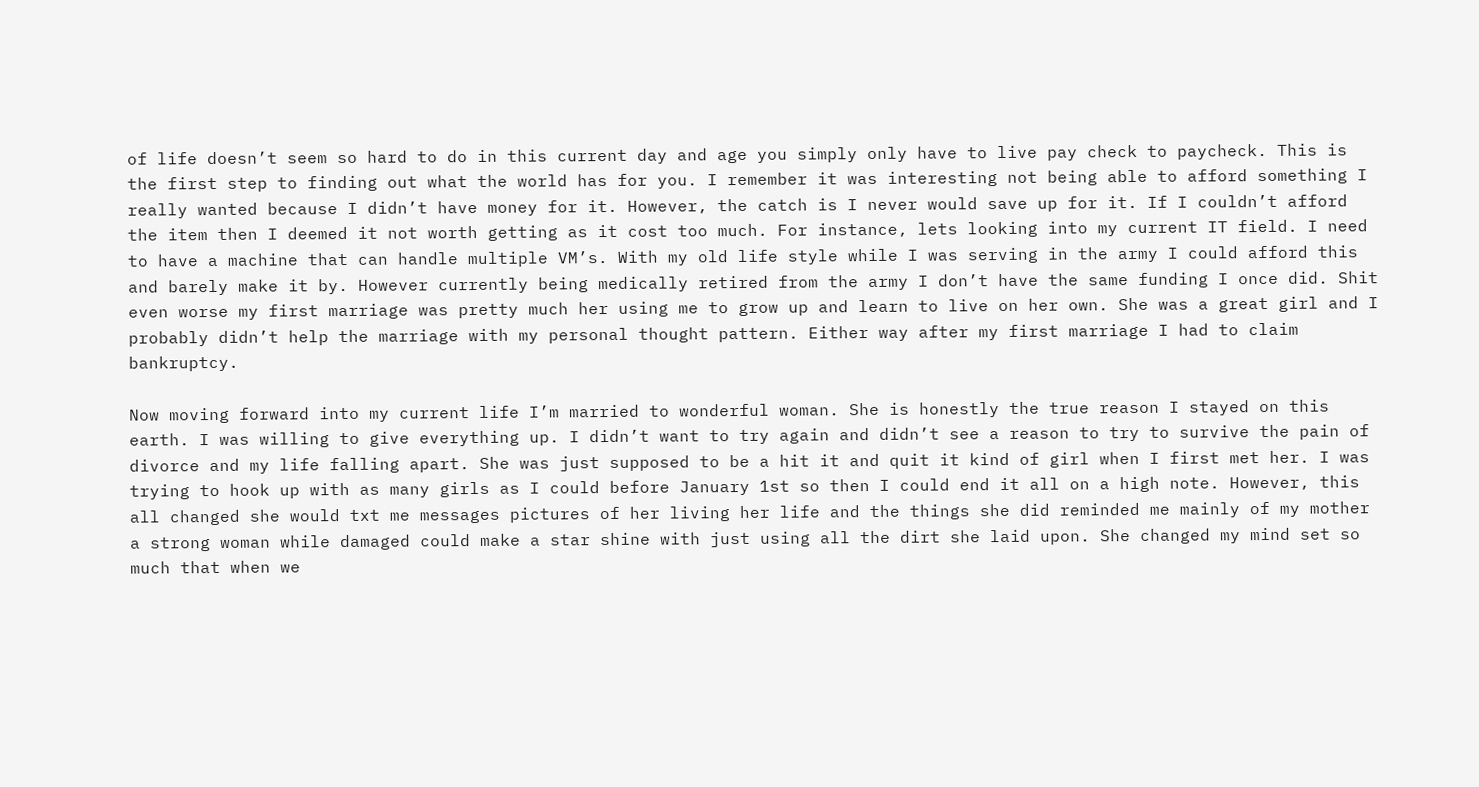of life doesn’t seem so hard to do in this current day and age you simply only have to live pay check to paycheck. This is the first step to finding out what the world has for you. I remember it was interesting not being able to afford something I really wanted because I didn’t have money for it. However, the catch is I never would save up for it. If I couldn’t afford the item then I deemed it not worth getting as it cost too much. For instance, lets looking into my current IT field. I need to have a machine that can handle multiple VM’s. With my old life style while I was serving in the army I could afford this and barely make it by. However currently being medically retired from the army I don’t have the same funding I once did. Shit even worse my first marriage was pretty much her using me to grow up and learn to live on her own. She was a great girl and I probably didn’t help the marriage with my personal thought pattern. Either way after my first marriage I had to claim bankruptcy.

Now moving forward into my current life I’m married to wonderful woman. She is honestly the true reason I stayed on this earth. I was willing to give everything up. I didn’t want to try again and didn’t see a reason to try to survive the pain of divorce and my life falling apart. She was just supposed to be a hit it and quit it kind of girl when I first met her. I was trying to hook up with as many girls as I could before January 1st so then I could end it all on a high note. However, this all changed she would txt me messages pictures of her living her life and the things she did reminded me mainly of my mother a strong woman while damaged could make a star shine with just using all the dirt she laid upon. She changed my mind set so much that when we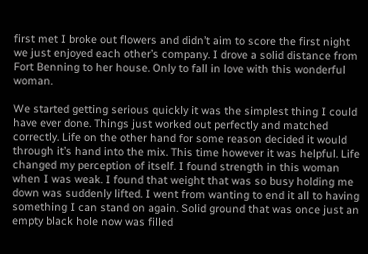first met I broke out flowers and didn’t aim to score the first night we just enjoyed each other’s company. I drove a solid distance from Fort Benning to her house. Only to fall in love with this wonderful woman.

We started getting serious quickly it was the simplest thing I could have ever done. Things just worked out perfectly and matched correctly. Life on the other hand for some reason decided it would through it’s hand into the mix. This time however it was helpful. Life changed my perception of itself. I found strength in this woman when I was weak. I found that weight that was so busy holding me down was suddenly lifted. I went from wanting to end it all to having something I can stand on again. Solid ground that was once just an empty black hole now was filled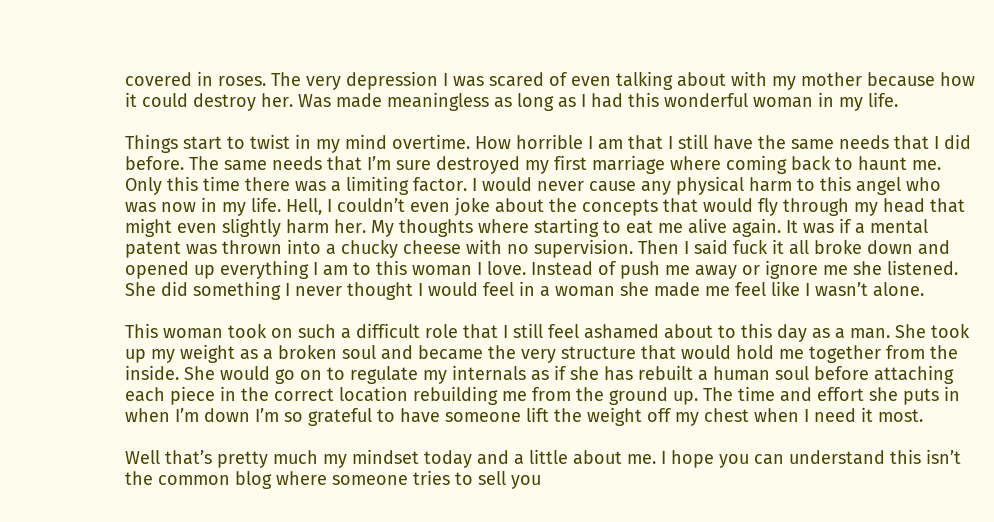covered in roses. The very depression I was scared of even talking about with my mother because how it could destroy her. Was made meaningless as long as I had this wonderful woman in my life.

Things start to twist in my mind overtime. How horrible I am that I still have the same needs that I did before. The same needs that I’m sure destroyed my first marriage where coming back to haunt me. Only this time there was a limiting factor. I would never cause any physical harm to this angel who was now in my life. Hell, I couldn’t even joke about the concepts that would fly through my head that might even slightly harm her. My thoughts where starting to eat me alive again. It was if a mental patent was thrown into a chucky cheese with no supervision. Then I said fuck it all broke down and opened up everything I am to this woman I love. Instead of push me away or ignore me she listened. She did something I never thought I would feel in a woman she made me feel like I wasn’t alone.

This woman took on such a difficult role that I still feel ashamed about to this day as a man. She took up my weight as a broken soul and became the very structure that would hold me together from the inside. She would go on to regulate my internals as if she has rebuilt a human soul before attaching each piece in the correct location rebuilding me from the ground up. The time and effort she puts in when I’m down I’m so grateful to have someone lift the weight off my chest when I need it most.

Well that’s pretty much my mindset today and a little about me. I hope you can understand this isn’t the common blog where someone tries to sell you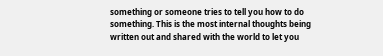something or someone tries to tell you how to do something. This is the most internal thoughts being written out and shared with the world to let you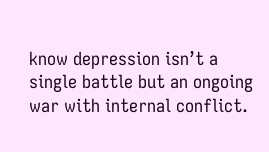know depression isn’t a single battle but an ongoing war with internal conflict.